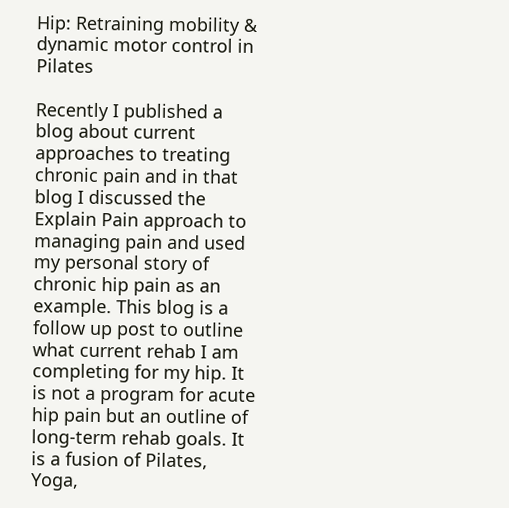Hip: Retraining mobility & dynamic motor control in Pilates

Recently I published a blog about current approaches to treating chronic pain and in that blog I discussed the Explain Pain approach to managing pain and used my personal story of chronic hip pain as an example. This blog is a follow up post to outline what current rehab I am completing for my hip. It is not a program for acute hip pain but an outline of long-term rehab goals. It is a fusion of Pilates, Yoga,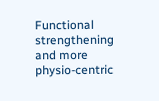Functional strengthening and more physio-centric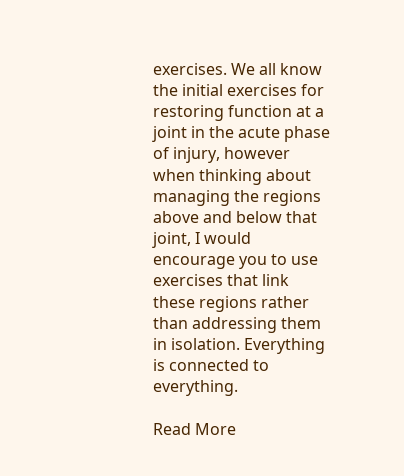exercises. We all know the initial exercises for restoring function at a joint in the acute phase of injury, however when thinking about managing the regions above and below that joint, I would encourage you to use exercises that link these regions rather than addressing them in isolation. Everything is connected to everything.

Read More